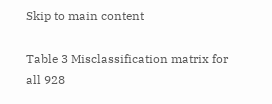Skip to main content

Table 3 Misclassification matrix for all 928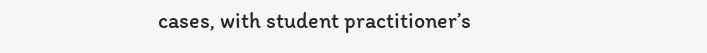cases, with student practitioner’s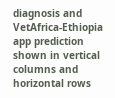diagnosis and VetAfrica-Ethiopia app prediction shown in vertical columns and horizontal rows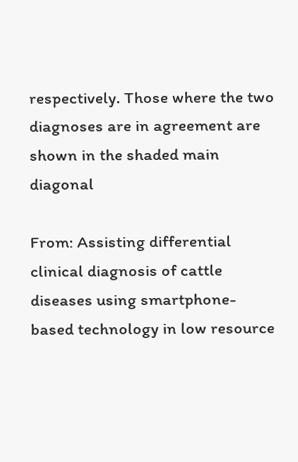respectively. Those where the two diagnoses are in agreement are shown in the shaded main diagonal

From: Assisting differential clinical diagnosis of cattle diseases using smartphone-based technology in low resource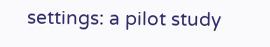settings: a pilot study